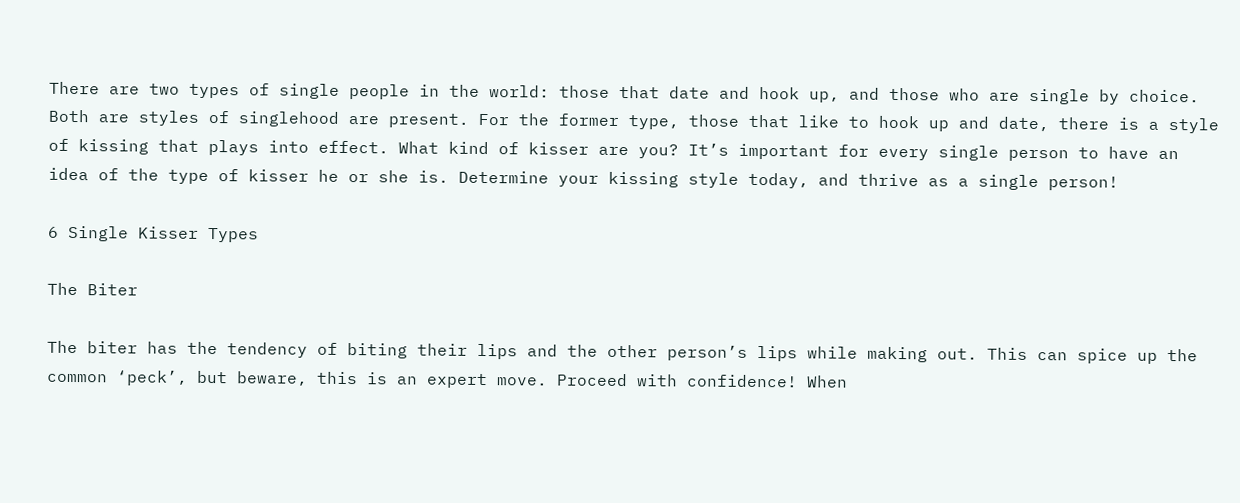There are two types of single people in the world: those that date and hook up, and those who are single by choice.  Both are styles of singlehood are present. For the former type, those that like to hook up and date, there is a style of kissing that plays into effect. What kind of kisser are you? It’s important for every single person to have an idea of the type of kisser he or she is. Determine your kissing style today, and thrive as a single person!

6 Single Kisser Types

The Biter

The biter has the tendency of biting their lips and the other person’s lips while making out. This can spice up the common ‘peck’, but beware, this is an expert move. Proceed with confidence! When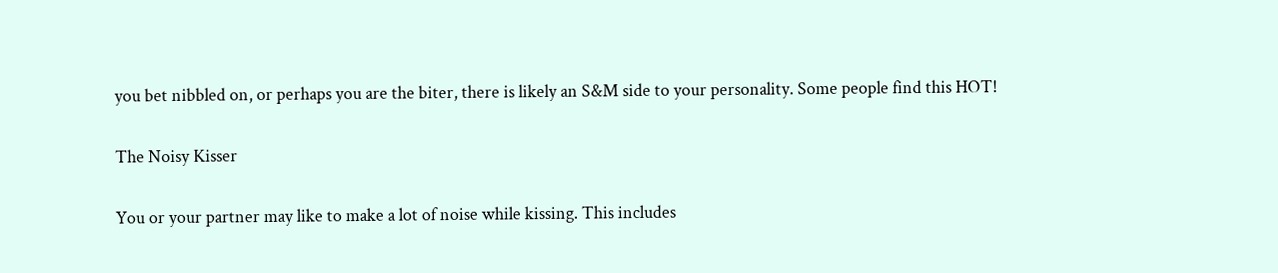you bet nibbled on, or perhaps you are the biter, there is likely an S&M side to your personality. Some people find this HOT!

The Noisy Kisser

You or your partner may like to make a lot of noise while kissing. This includes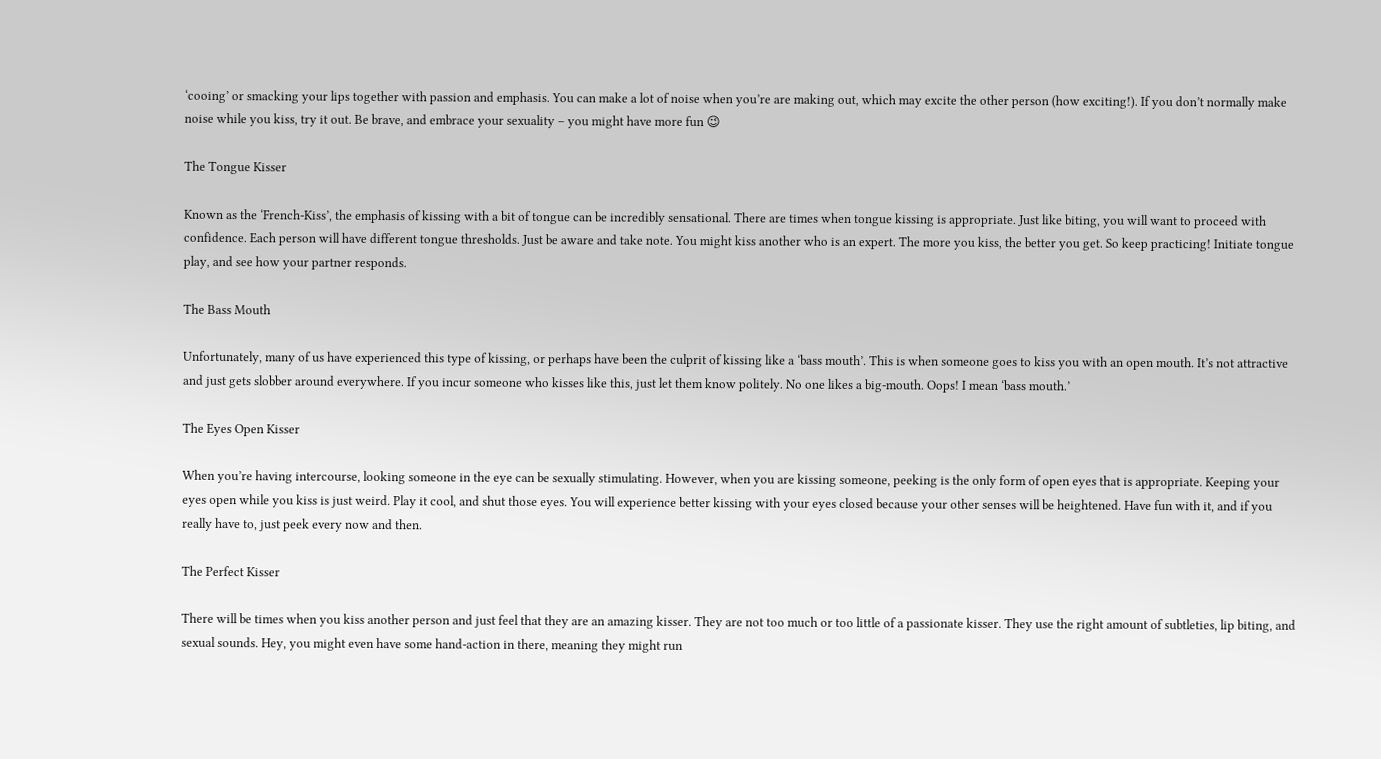‘cooing’ or smacking your lips together with passion and emphasis. You can make a lot of noise when you’re are making out, which may excite the other person (how exciting!). If you don’t normally make noise while you kiss, try it out. Be brave, and embrace your sexuality – you might have more fun 😉

The Tongue Kisser

Known as the ‘French-Kiss’, the emphasis of kissing with a bit of tongue can be incredibly sensational. There are times when tongue kissing is appropriate. Just like biting, you will want to proceed with confidence. Each person will have different tongue thresholds. Just be aware and take note. You might kiss another who is an expert. The more you kiss, the better you get. So keep practicing! Initiate tongue play, and see how your partner responds.

The Bass Mouth

Unfortunately, many of us have experienced this type of kissing, or perhaps have been the culprit of kissing like a ‘bass mouth’. This is when someone goes to kiss you with an open mouth. It’s not attractive and just gets slobber around everywhere. If you incur someone who kisses like this, just let them know politely. No one likes a big-mouth. Oops! I mean ‘bass mouth.’

The Eyes Open Kisser

When you’re having intercourse, looking someone in the eye can be sexually stimulating. However, when you are kissing someone, peeking is the only form of open eyes that is appropriate. Keeping your eyes open while you kiss is just weird. Play it cool, and shut those eyes. You will experience better kissing with your eyes closed because your other senses will be heightened. Have fun with it, and if you really have to, just peek every now and then.

The Perfect Kisser

There will be times when you kiss another person and just feel that they are an amazing kisser. They are not too much or too little of a passionate kisser. They use the right amount of subtleties, lip biting, and sexual sounds. Hey, you might even have some hand-action in there, meaning they might run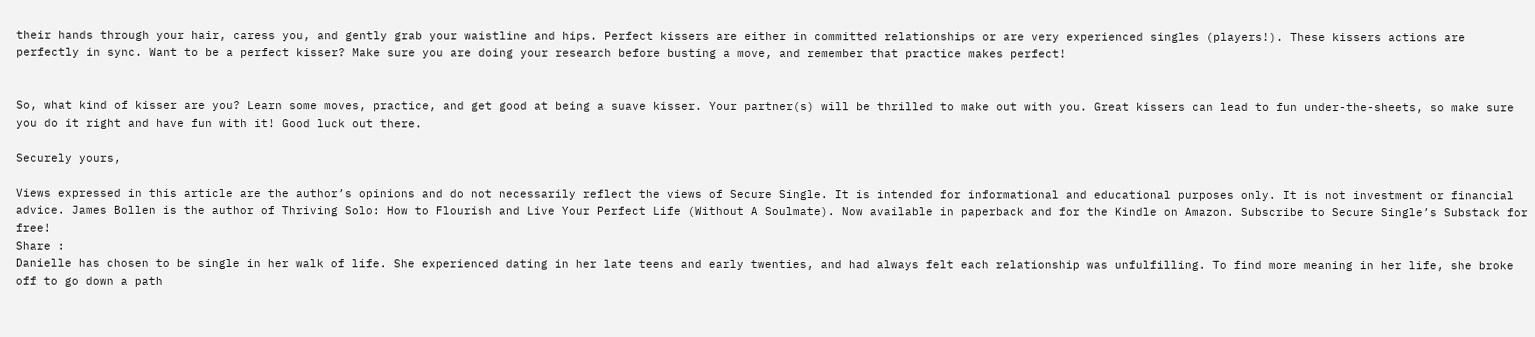their hands through your hair, caress you, and gently grab your waistline and hips. Perfect kissers are either in committed relationships or are very experienced singles (players!). These kissers actions are perfectly in sync. Want to be a perfect kisser? Make sure you are doing your research before busting a move, and remember that practice makes perfect!


So, what kind of kisser are you? Learn some moves, practice, and get good at being a suave kisser. Your partner(s) will be thrilled to make out with you. Great kissers can lead to fun under-the-sheets, so make sure you do it right and have fun with it! Good luck out there.

Securely yours,

Views expressed in this article are the author’s opinions and do not necessarily reflect the views of Secure Single. It is intended for informational and educational purposes only. It is not investment or financial advice. James Bollen is the author of Thriving Solo: How to Flourish and Live Your Perfect Life (Without A Soulmate). Now available in paperback and for the Kindle on Amazon. Subscribe to Secure Single’s Substack for free!
Share :
Danielle has chosen to be single in her walk of life. She experienced dating in her late teens and early twenties, and had always felt each relationship was unfulfilling. To find more meaning in her life, she broke off to go down a path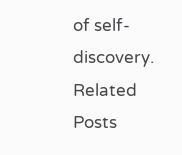of self-discovery.
Related Posts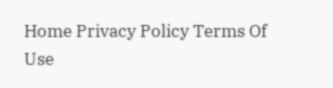Home Privacy Policy Terms Of Use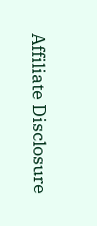Affiliate Disclosure